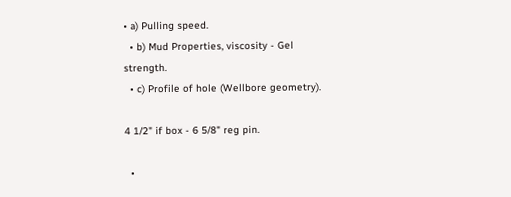• a) Pulling speed.
  • b) Mud Properties, viscosity - Gel strength.
  • c) Profile of hole (Wellbore geometry).

4 1/2" if box - 6 5/8" reg pin.

  •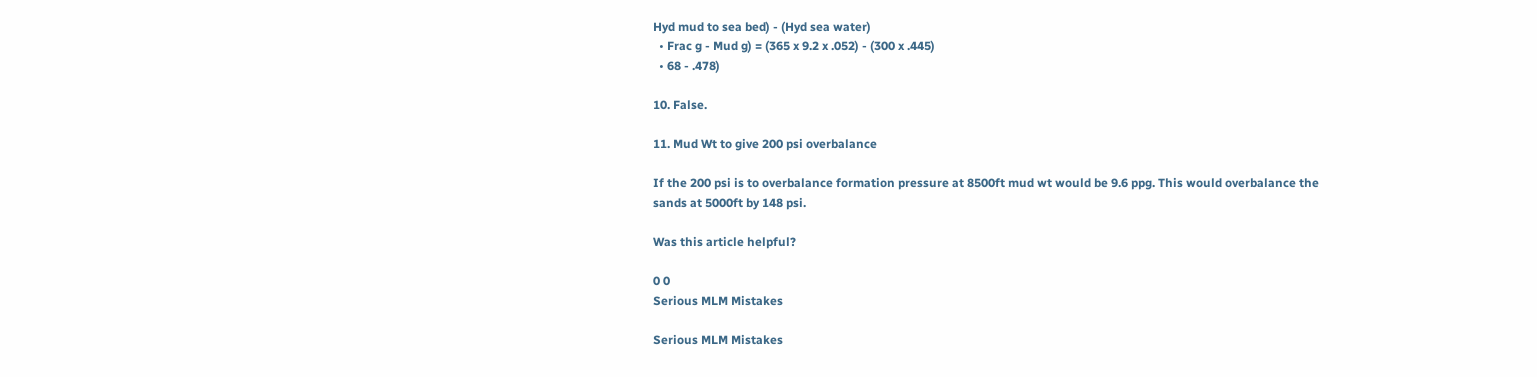Hyd mud to sea bed) - (Hyd sea water)
  • Frac g - Mud g) = (365 x 9.2 x .052) - (300 x .445)
  • 68 - .478)

10. False.

11. Mud Wt to give 200 psi overbalance

If the 200 psi is to overbalance formation pressure at 8500ft mud wt would be 9.6 ppg. This would overbalance the sands at 5000ft by 148 psi.

Was this article helpful?

0 0
Serious MLM Mistakes

Serious MLM Mistakes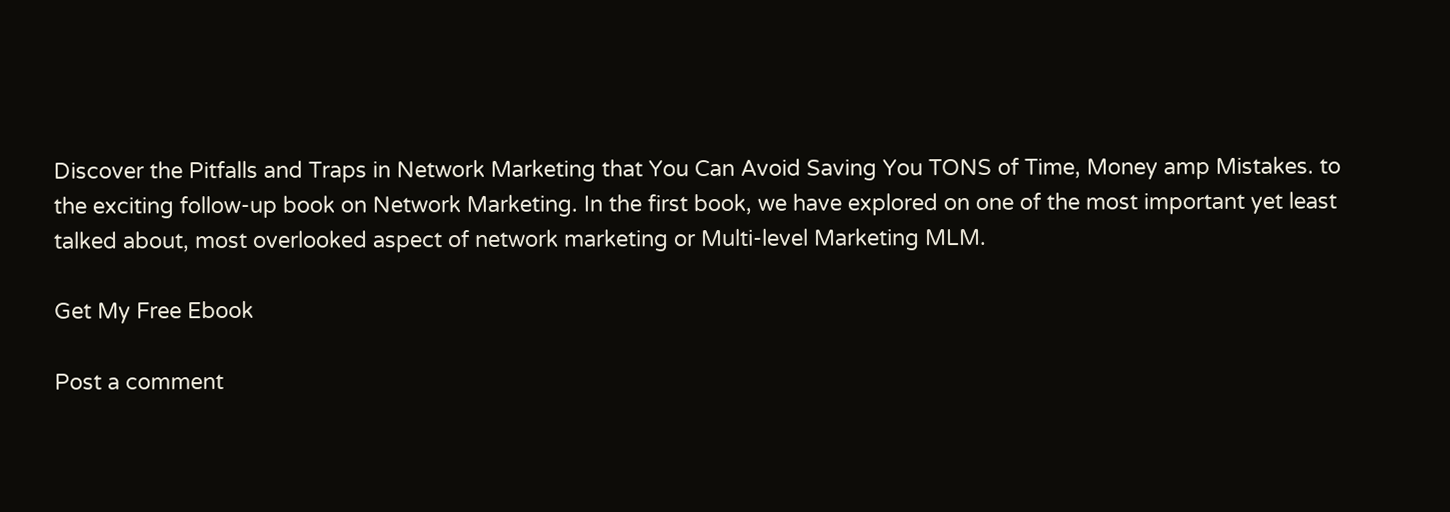Discover the Pitfalls and Traps in Network Marketing that You Can Avoid Saving You TONS of Time, Money amp Mistakes. to the exciting follow-up book on Network Marketing. In the first book, we have explored on one of the most important yet least talked about, most overlooked aspect of network marketing or Multi-level Marketing MLM.

Get My Free Ebook

Post a comment